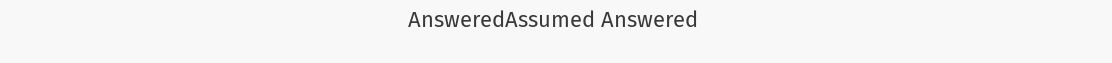AnsweredAssumed Answered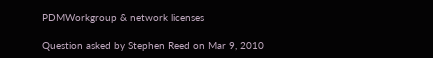PDMWorkgroup & network licenses

Question asked by Stephen Reed on Mar 9, 2010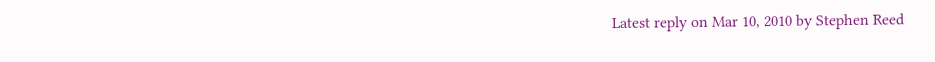Latest reply on Mar 10, 2010 by Stephen Reed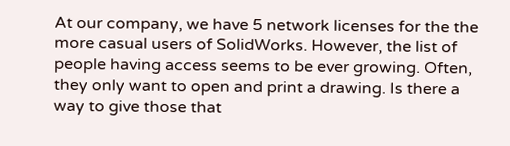At our company, we have 5 network licenses for the the more casual users of SolidWorks. However, the list of people having access seems to be ever growing. Often, they only want to open and print a drawing. Is there a way to give those that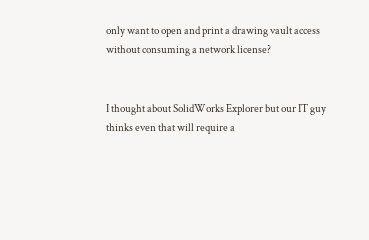only want to open and print a drawing vault access without consuming a network license?


I thought about SolidWorks Explorer but our IT guy thinks even that will require a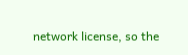network license, so the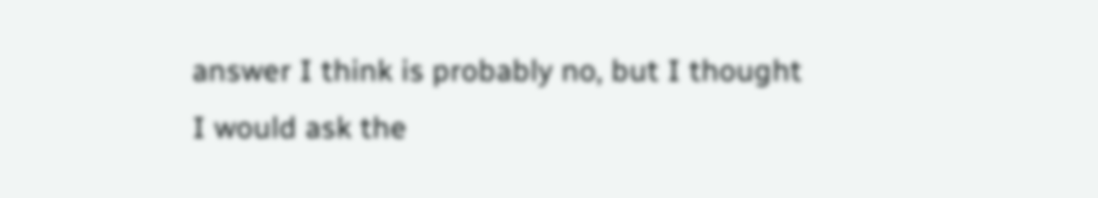answer I think is probably no, but I thought I would ask the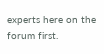experts here on the forum first.